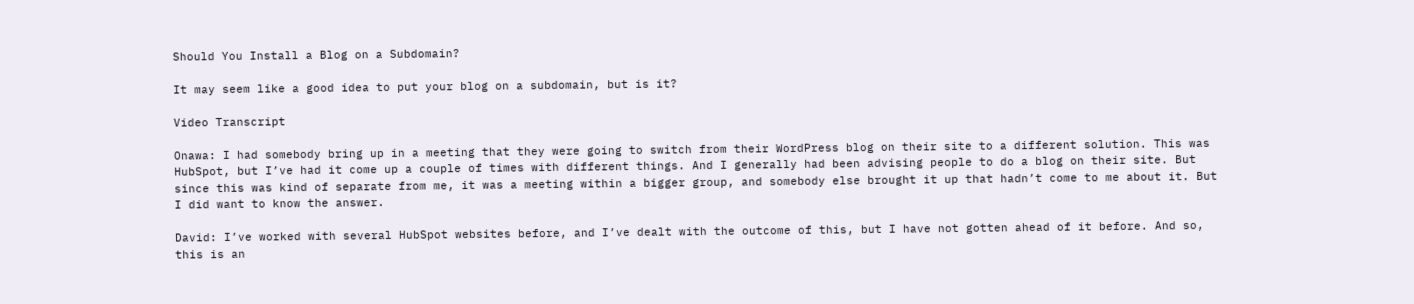Should You Install a Blog on a Subdomain?

It may seem like a good idea to put your blog on a subdomain, but is it?

Video Transcript

Onawa: I had somebody bring up in a meeting that they were going to switch from their WordPress blog on their site to a different solution. This was HubSpot, but I’ve had it come up a couple of times with different things. And I generally had been advising people to do a blog on their site. But since this was kind of separate from me, it was a meeting within a bigger group, and somebody else brought it up that hadn’t come to me about it. But I did want to know the answer.

David: I’ve worked with several HubSpot websites before, and I’ve dealt with the outcome of this, but I have not gotten ahead of it before. And so, this is an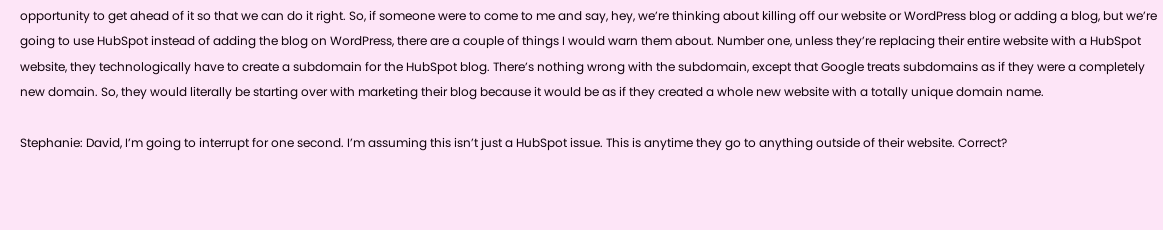opportunity to get ahead of it so that we can do it right. So, if someone were to come to me and say, hey, we’re thinking about killing off our website or WordPress blog or adding a blog, but we’re going to use HubSpot instead of adding the blog on WordPress, there are a couple of things I would warn them about. Number one, unless they’re replacing their entire website with a HubSpot website, they technologically have to create a subdomain for the HubSpot blog. There’s nothing wrong with the subdomain, except that Google treats subdomains as if they were a completely new domain. So, they would literally be starting over with marketing their blog because it would be as if they created a whole new website with a totally unique domain name.

Stephanie: David, I’m going to interrupt for one second. I’m assuming this isn’t just a HubSpot issue. This is anytime they go to anything outside of their website. Correct?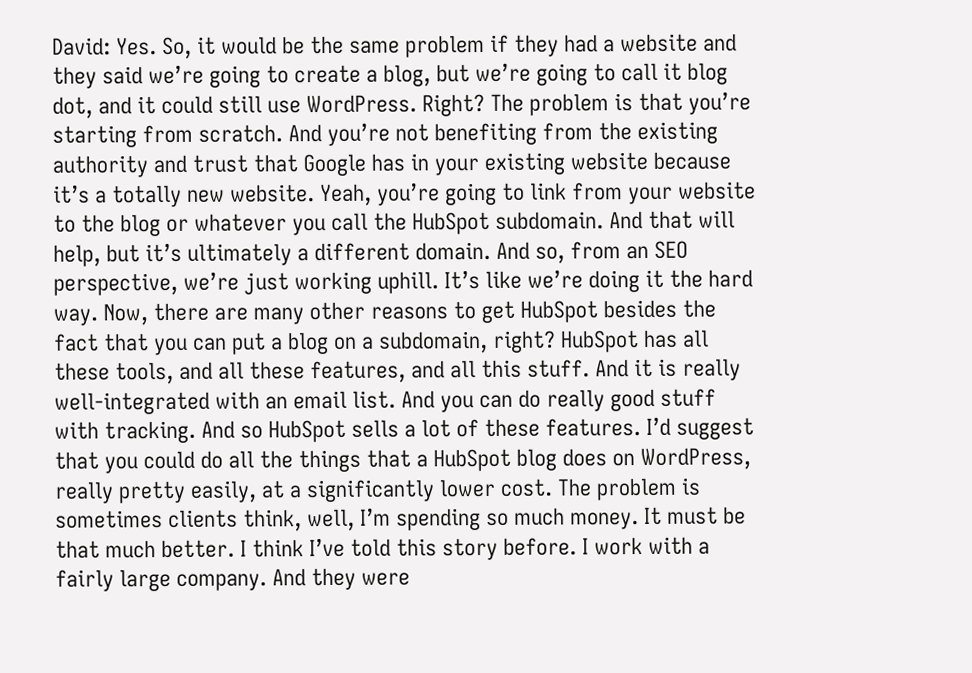David: Yes. So, it would be the same problem if they had a website and they said we’re going to create a blog, but we’re going to call it blog dot, and it could still use WordPress. Right? The problem is that you’re starting from scratch. And you’re not benefiting from the existing authority and trust that Google has in your existing website because it’s a totally new website. Yeah, you’re going to link from your website to the blog or whatever you call the HubSpot subdomain. And that will help, but it’s ultimately a different domain. And so, from an SEO perspective, we’re just working uphill. It’s like we’re doing it the hard way. Now, there are many other reasons to get HubSpot besides the fact that you can put a blog on a subdomain, right? HubSpot has all these tools, and all these features, and all this stuff. And it is really well-integrated with an email list. And you can do really good stuff with tracking. And so HubSpot sells a lot of these features. I’d suggest that you could do all the things that a HubSpot blog does on WordPress, really pretty easily, at a significantly lower cost. The problem is sometimes clients think, well, I’m spending so much money. It must be that much better. I think I’ve told this story before. I work with a fairly large company. And they were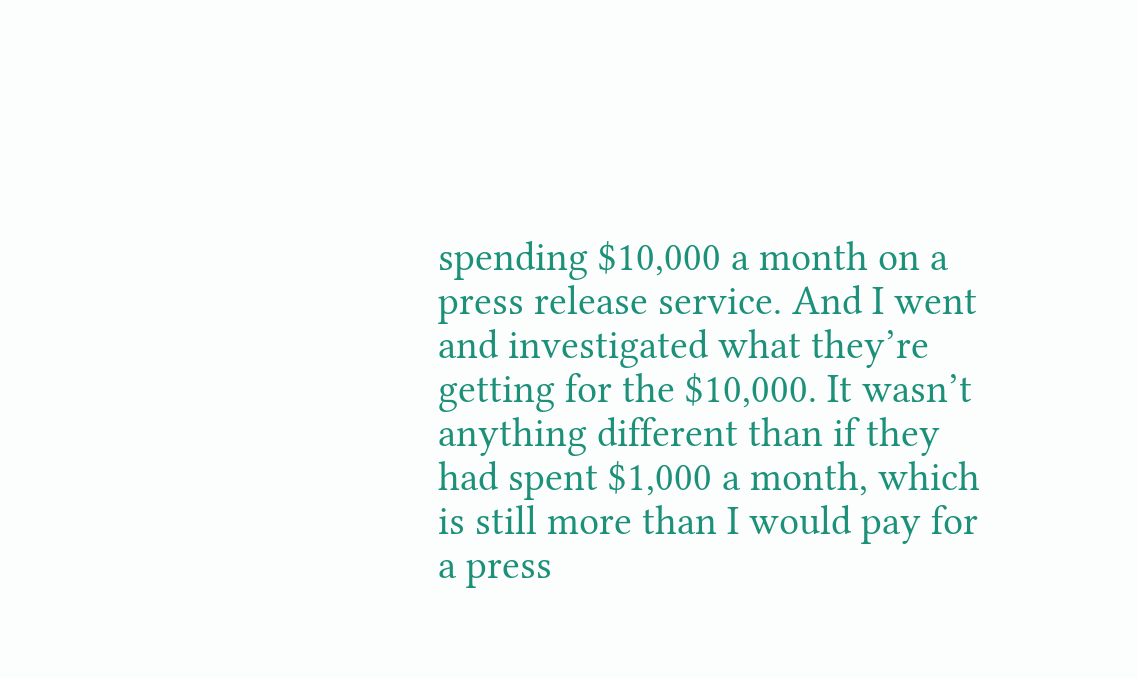spending $10,000 a month on a press release service. And I went and investigated what they’re getting for the $10,000. It wasn’t anything different than if they had spent $1,000 a month, which is still more than I would pay for a press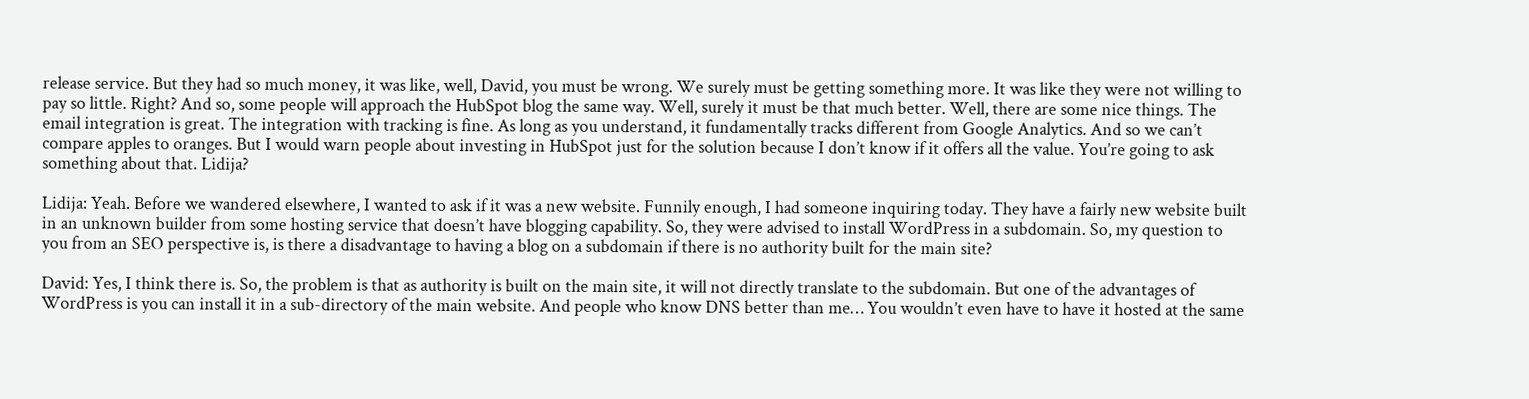release service. But they had so much money, it was like, well, David, you must be wrong. We surely must be getting something more. It was like they were not willing to pay so little. Right? And so, some people will approach the HubSpot blog the same way. Well, surely it must be that much better. Well, there are some nice things. The email integration is great. The integration with tracking is fine. As long as you understand, it fundamentally tracks different from Google Analytics. And so we can’t compare apples to oranges. But I would warn people about investing in HubSpot just for the solution because I don’t know if it offers all the value. You’re going to ask something about that. Lidija?

Lidija: Yeah. Before we wandered elsewhere, I wanted to ask if it was a new website. Funnily enough, I had someone inquiring today. They have a fairly new website built in an unknown builder from some hosting service that doesn’t have blogging capability. So, they were advised to install WordPress in a subdomain. So, my question to you from an SEO perspective is, is there a disadvantage to having a blog on a subdomain if there is no authority built for the main site?

David: Yes, I think there is. So, the problem is that as authority is built on the main site, it will not directly translate to the subdomain. But one of the advantages of WordPress is you can install it in a sub-directory of the main website. And people who know DNS better than me… You wouldn’t even have to have it hosted at the same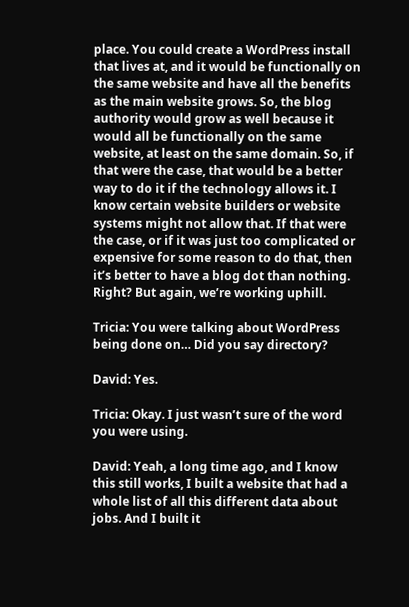place. You could create a WordPress install that lives at, and it would be functionally on the same website and have all the benefits as the main website grows. So, the blog authority would grow as well because it would all be functionally on the same website, at least on the same domain. So, if that were the case, that would be a better way to do it if the technology allows it. I know certain website builders or website systems might not allow that. If that were the case, or if it was just too complicated or expensive for some reason to do that, then it’s better to have a blog dot than nothing. Right? But again, we’re working uphill.

Tricia: You were talking about WordPress being done on… Did you say directory?

David: Yes.

Tricia: Okay. I just wasn’t sure of the word you were using.

David: Yeah, a long time ago, and I know this still works, I built a website that had a whole list of all this different data about jobs. And I built it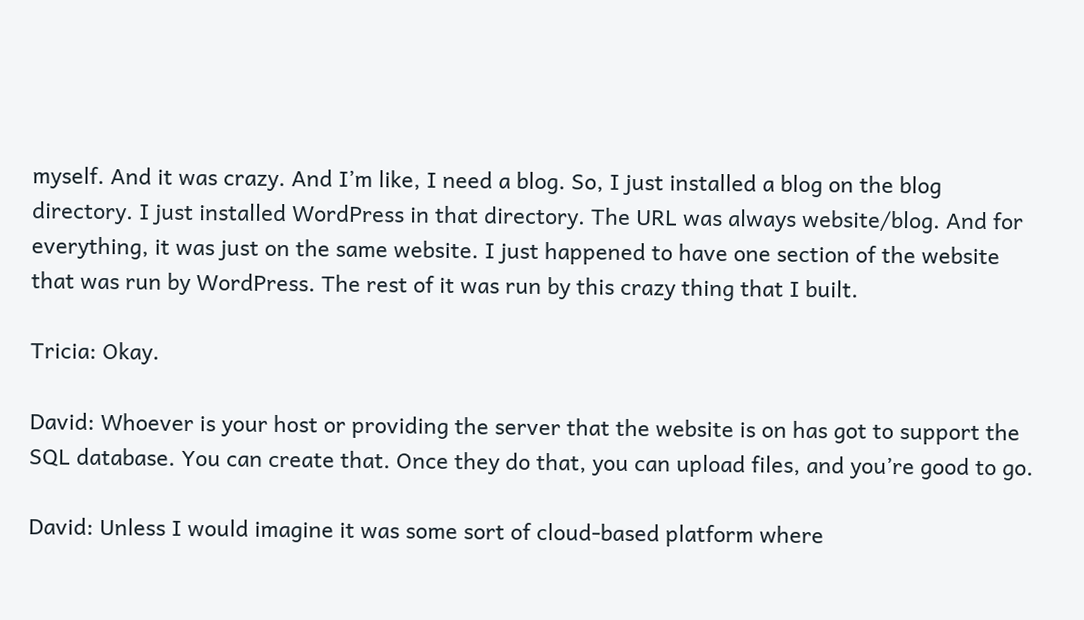myself. And it was crazy. And I’m like, I need a blog. So, I just installed a blog on the blog directory. I just installed WordPress in that directory. The URL was always website/blog. And for everything, it was just on the same website. I just happened to have one section of the website that was run by WordPress. The rest of it was run by this crazy thing that I built.

Tricia: Okay.

David: Whoever is your host or providing the server that the website is on has got to support the SQL database. You can create that. Once they do that, you can upload files, and you’re good to go.

David: Unless I would imagine it was some sort of cloud-based platform where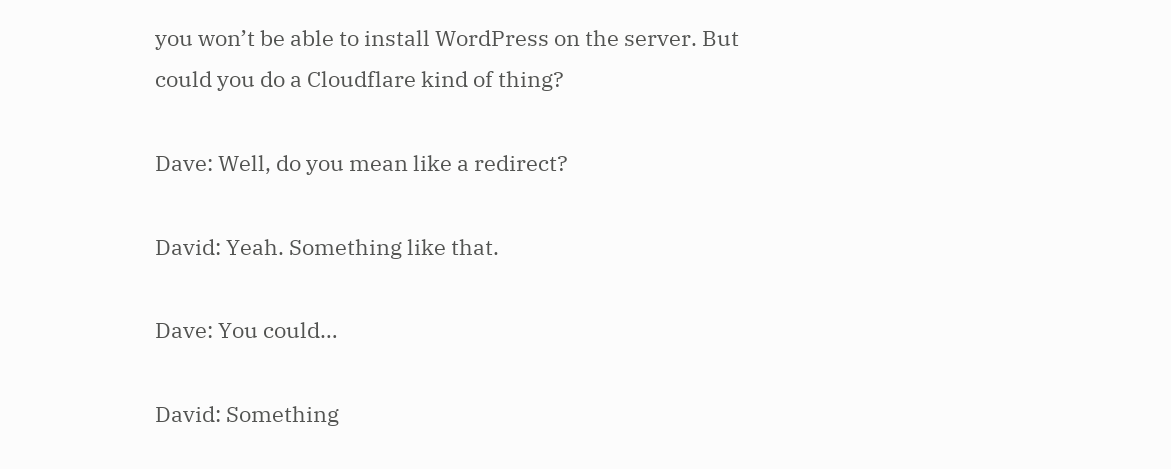you won’t be able to install WordPress on the server. But could you do a Cloudflare kind of thing?

Dave: Well, do you mean like a redirect?

David: Yeah. Something like that.

Dave: You could…

David: Something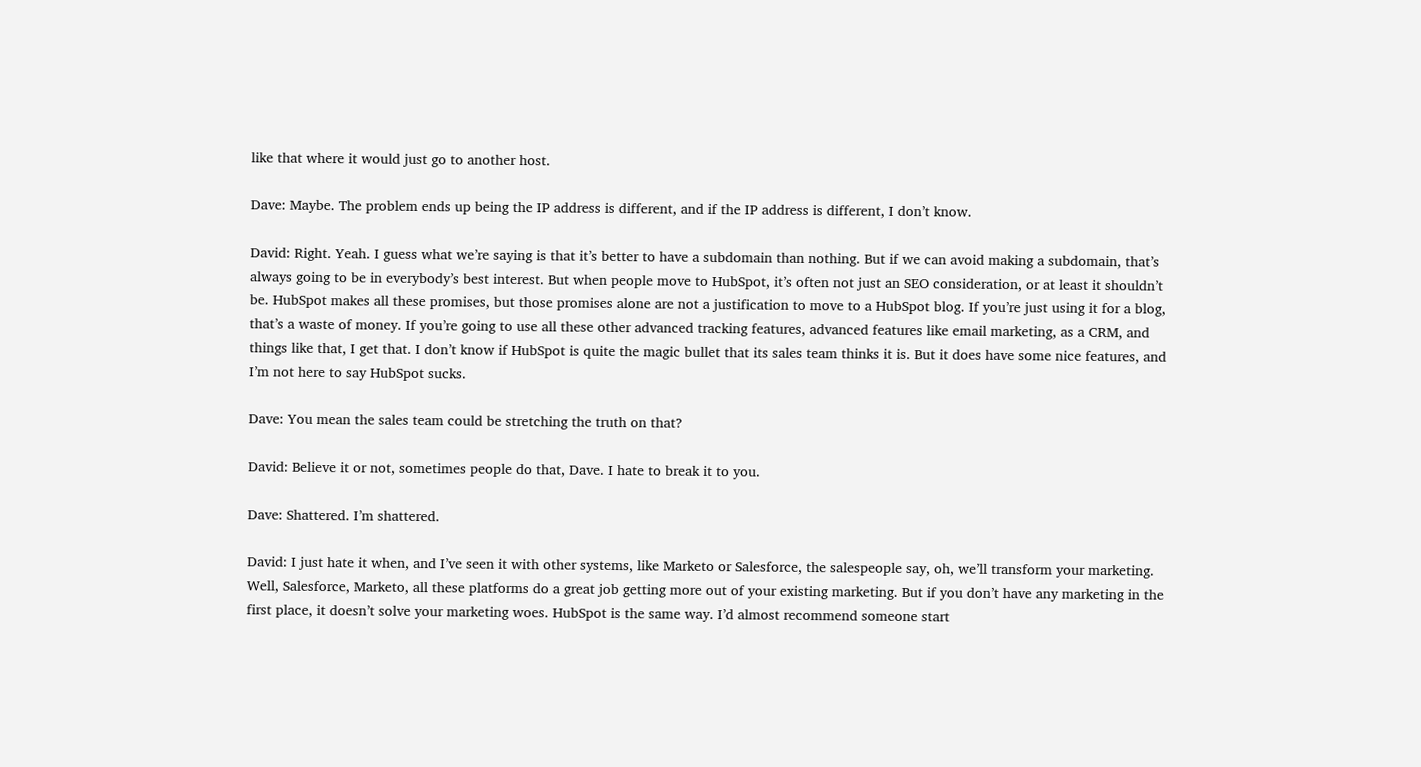like that where it would just go to another host.

Dave: Maybe. The problem ends up being the IP address is different, and if the IP address is different, I don’t know.

David: Right. Yeah. I guess what we’re saying is that it’s better to have a subdomain than nothing. But if we can avoid making a subdomain, that’s always going to be in everybody’s best interest. But when people move to HubSpot, it’s often not just an SEO consideration, or at least it shouldn’t be. HubSpot makes all these promises, but those promises alone are not a justification to move to a HubSpot blog. If you’re just using it for a blog, that’s a waste of money. If you’re going to use all these other advanced tracking features, advanced features like email marketing, as a CRM, and things like that, I get that. I don’t know if HubSpot is quite the magic bullet that its sales team thinks it is. But it does have some nice features, and I’m not here to say HubSpot sucks.

Dave: You mean the sales team could be stretching the truth on that?

David: Believe it or not, sometimes people do that, Dave. I hate to break it to you.

Dave: Shattered. I’m shattered.

David: I just hate it when, and I’ve seen it with other systems, like Marketo or Salesforce, the salespeople say, oh, we’ll transform your marketing. Well, Salesforce, Marketo, all these platforms do a great job getting more out of your existing marketing. But if you don’t have any marketing in the first place, it doesn’t solve your marketing woes. HubSpot is the same way. I’d almost recommend someone start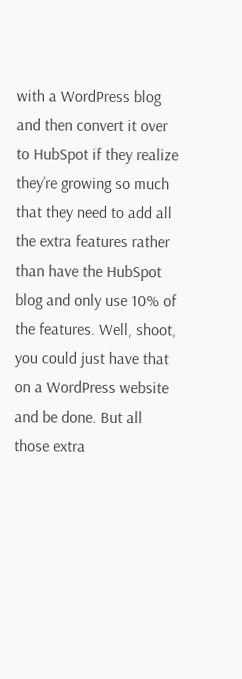with a WordPress blog and then convert it over to HubSpot if they realize they’re growing so much that they need to add all the extra features rather than have the HubSpot blog and only use 10% of the features. Well, shoot, you could just have that on a WordPress website and be done. But all those extra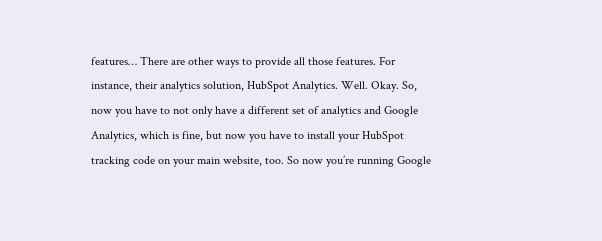features… There are other ways to provide all those features. For instance, their analytics solution, HubSpot Analytics. Well. Okay. So, now you have to not only have a different set of analytics and Google Analytics, which is fine, but now you have to install your HubSpot tracking code on your main website, too. So now you’re running Google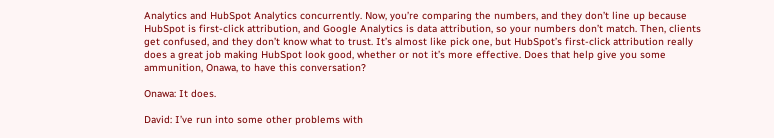Analytics and HubSpot Analytics concurrently. Now, you’re comparing the numbers, and they don’t line up because HubSpot is first-click attribution, and Google Analytics is data attribution, so your numbers don’t match. Then, clients get confused, and they don’t know what to trust. It’s almost like pick one, but HubSpot’s first-click attribution really does a great job making HubSpot look good, whether or not it’s more effective. Does that help give you some ammunition, Onawa, to have this conversation?

Onawa: It does.

David: I’ve run into some other problems with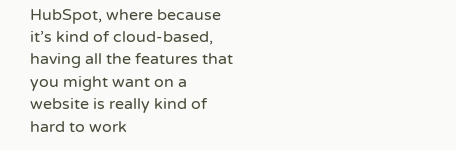HubSpot, where because it’s kind of cloud-based, having all the features that you might want on a website is really kind of hard to work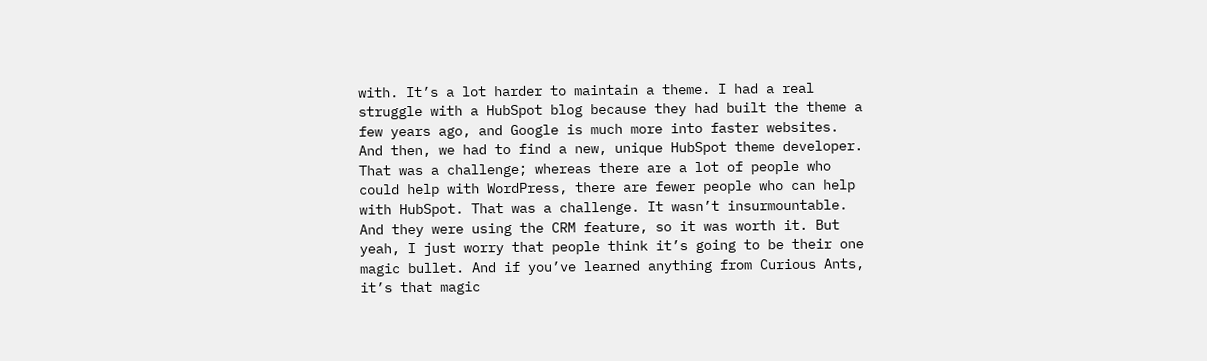with. It’s a lot harder to maintain a theme. I had a real struggle with a HubSpot blog because they had built the theme a few years ago, and Google is much more into faster websites. And then, we had to find a new, unique HubSpot theme developer. That was a challenge; whereas there are a lot of people who could help with WordPress, there are fewer people who can help with HubSpot. That was a challenge. It wasn’t insurmountable. And they were using the CRM feature, so it was worth it. But yeah, I just worry that people think it’s going to be their one magic bullet. And if you’ve learned anything from Curious Ants, it’s that magic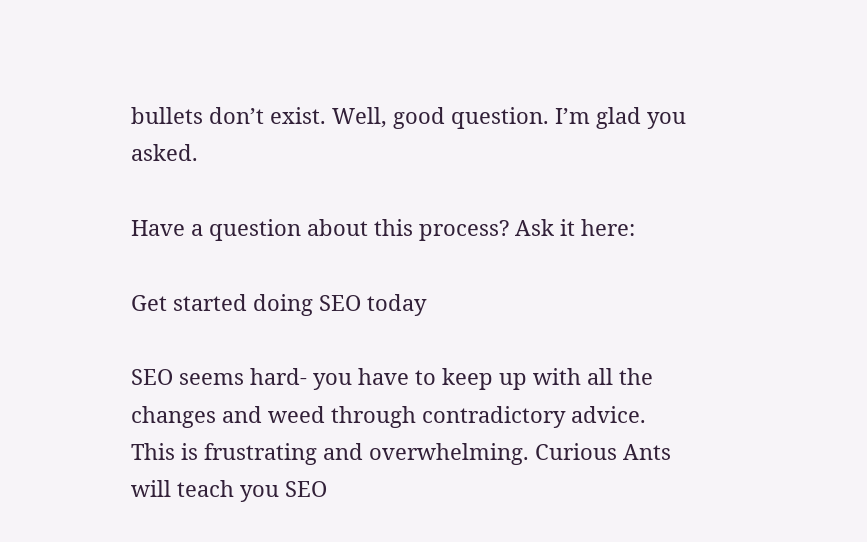bullets don’t exist. Well, good question. I’m glad you asked.

Have a question about this process? Ask it here:

Get started doing SEO today

SEO seems hard- you have to keep up with all the changes and weed through contradictory advice. This is frustrating and overwhelming. Curious Ants will teach you SEO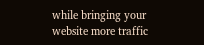while bringing your website more traffic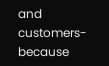and customers- because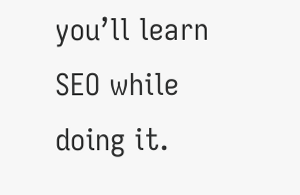you’ll learn SEO while doing it.